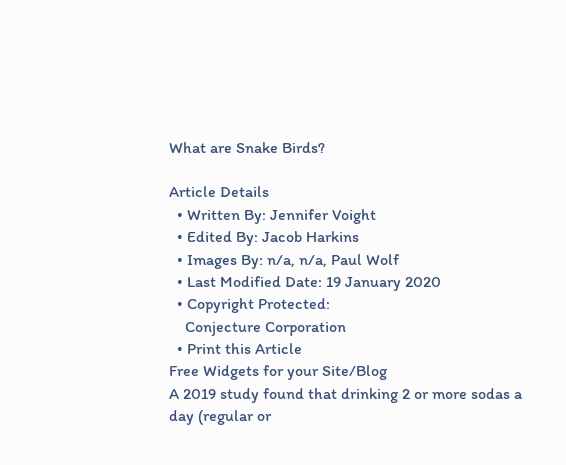What are Snake Birds?

Article Details
  • Written By: Jennifer Voight
  • Edited By: Jacob Harkins
  • Images By: n/a, n/a, Paul Wolf
  • Last Modified Date: 19 January 2020
  • Copyright Protected:
    Conjecture Corporation
  • Print this Article
Free Widgets for your Site/Blog
A 2019 study found that drinking 2 or more sodas a day (regular or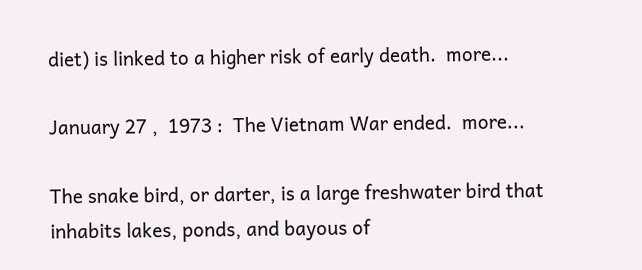diet) is linked to a higher risk of early death.  more...

January 27 ,  1973 :  The Vietnam War ended.  more...

The snake bird, or darter, is a large freshwater bird that inhabits lakes, ponds, and bayous of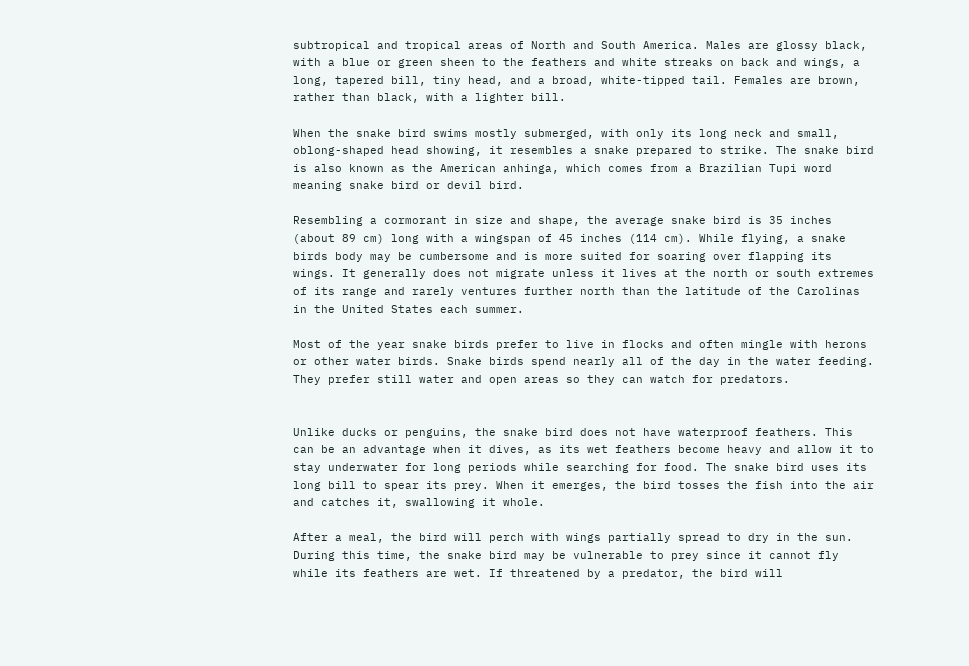subtropical and tropical areas of North and South America. Males are glossy black, with a blue or green sheen to the feathers and white streaks on back and wings, a long, tapered bill, tiny head, and a broad, white-tipped tail. Females are brown, rather than black, with a lighter bill.

When the snake bird swims mostly submerged, with only its long neck and small, oblong-shaped head showing, it resembles a snake prepared to strike. The snake bird is also known as the American anhinga, which comes from a Brazilian Tupi word meaning snake bird or devil bird.

Resembling a cormorant in size and shape, the average snake bird is 35 inches (about 89 cm) long with a wingspan of 45 inches (114 cm). While flying, a snake birds body may be cumbersome and is more suited for soaring over flapping its wings. It generally does not migrate unless it lives at the north or south extremes of its range and rarely ventures further north than the latitude of the Carolinas in the United States each summer.

Most of the year snake birds prefer to live in flocks and often mingle with herons or other water birds. Snake birds spend nearly all of the day in the water feeding. They prefer still water and open areas so they can watch for predators.


Unlike ducks or penguins, the snake bird does not have waterproof feathers. This can be an advantage when it dives, as its wet feathers become heavy and allow it to stay underwater for long periods while searching for food. The snake bird uses its long bill to spear its prey. When it emerges, the bird tosses the fish into the air and catches it, swallowing it whole.

After a meal, the bird will perch with wings partially spread to dry in the sun. During this time, the snake bird may be vulnerable to prey since it cannot fly while its feathers are wet. If threatened by a predator, the bird will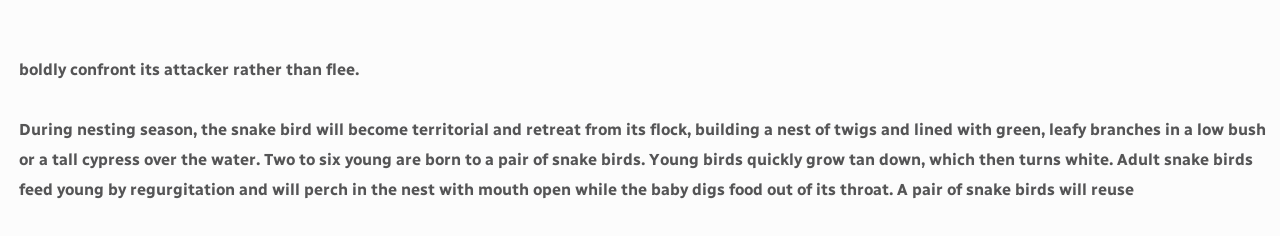boldly confront its attacker rather than flee.

During nesting season, the snake bird will become territorial and retreat from its flock, building a nest of twigs and lined with green, leafy branches in a low bush or a tall cypress over the water. Two to six young are born to a pair of snake birds. Young birds quickly grow tan down, which then turns white. Adult snake birds feed young by regurgitation and will perch in the nest with mouth open while the baby digs food out of its throat. A pair of snake birds will reuse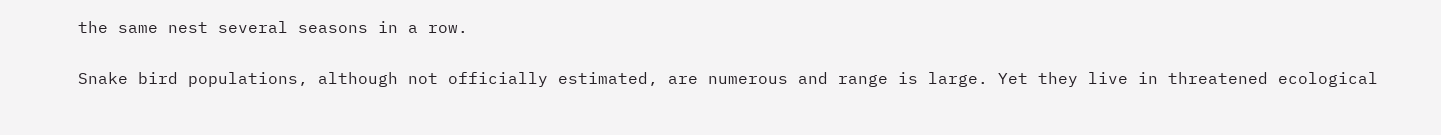the same nest several seasons in a row.

Snake bird populations, although not officially estimated, are numerous and range is large. Yet they live in threatened ecological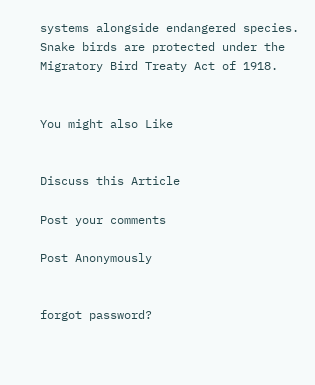systems alongside endangered species. Snake birds are protected under the Migratory Bird Treaty Act of 1918.


You might also Like


Discuss this Article

Post your comments

Post Anonymously


forgot password?